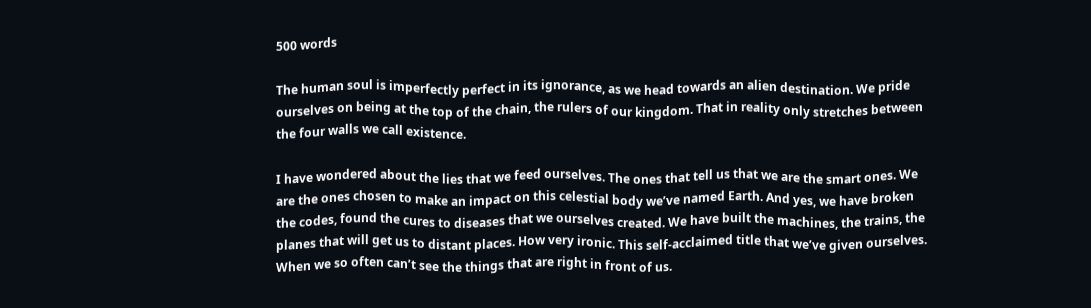500 words

The human soul is imperfectly perfect in its ignorance, as we head towards an alien destination. We pride ourselves on being at the top of the chain, the rulers of our kingdom. That in reality only stretches between the four walls we call existence.

I have wondered about the lies that we feed ourselves. The ones that tell us that we are the smart ones. We are the ones chosen to make an impact on this celestial body we’ve named Earth. And yes, we have broken the codes, found the cures to diseases that we ourselves created. We have built the machines, the trains, the planes that will get us to distant places. How very ironic. This self-acclaimed title that we’ve given ourselves. When we so often can’t see the things that are right in front of us.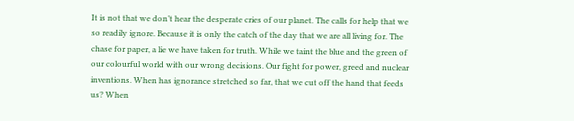It is not that we don’t hear the desperate cries of our planet. The calls for help that we so readily ignore. Because it is only the catch of the day that we are all living for. The chase for paper, a lie we have taken for truth. While we taint the blue and the green of our colourful world with our wrong decisions. Our fight for power, greed and nuclear inventions. When has ignorance stretched so far, that we cut off the hand that feeds us? When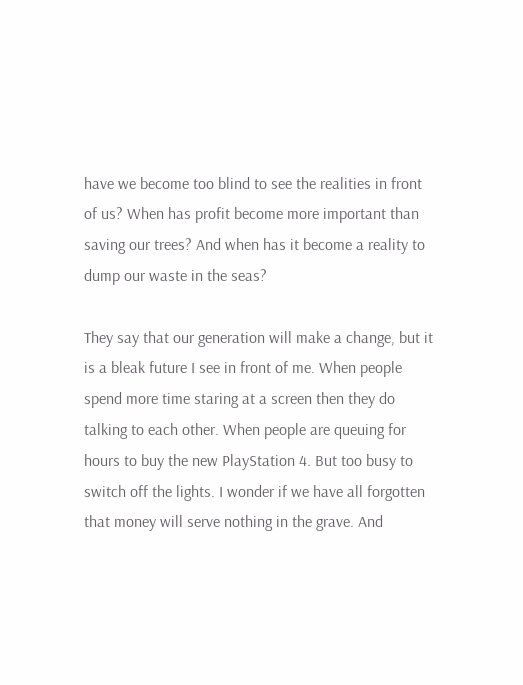have we become too blind to see the realities in front of us? When has profit become more important than saving our trees? And when has it become a reality to dump our waste in the seas?

They say that our generation will make a change, but it is a bleak future I see in front of me. When people spend more time staring at a screen then they do talking to each other. When people are queuing for hours to buy the new PlayStation 4. But too busy to switch off the lights. I wonder if we have all forgotten that money will serve nothing in the grave. And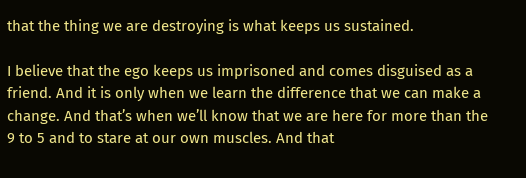that the thing we are destroying is what keeps us sustained.

I believe that the ego keeps us imprisoned and comes disguised as a friend. And it is only when we learn the difference that we can make a change. And that’s when we’ll know that we are here for more than the 9 to 5 and to stare at our own muscles. And that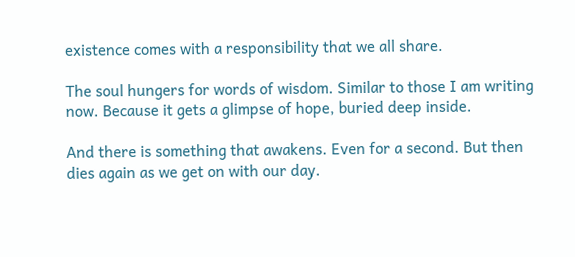existence comes with a responsibility that we all share.

The soul hungers for words of wisdom. Similar to those I am writing now. Because it gets a glimpse of hope, buried deep inside.

And there is something that awakens. Even for a second. But then dies again as we get on with our day.